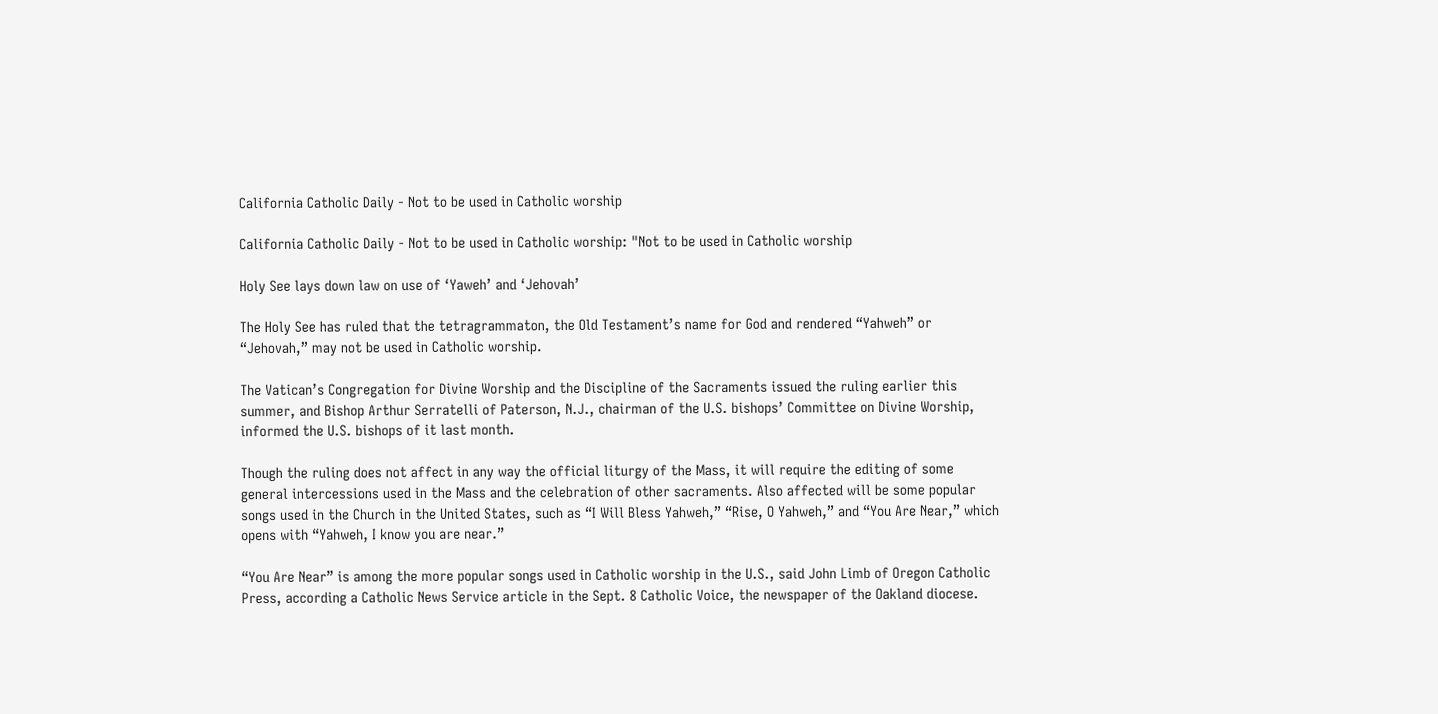California Catholic Daily - Not to be used in Catholic worship

California Catholic Daily - Not to be used in Catholic worship: "Not to be used in Catholic worship

Holy See lays down law on use of ‘Yaweh’ and ‘Jehovah’

The Holy See has ruled that the tetragrammaton, the Old Testament’s name for God and rendered “Yahweh” or “Jehovah,” may not be used in Catholic worship.

The Vatican’s Congregation for Divine Worship and the Discipline of the Sacraments issued the ruling earlier this summer, and Bishop Arthur Serratelli of Paterson, N.J., chairman of the U.S. bishops’ Committee on Divine Worship, informed the U.S. bishops of it last month.

Though the ruling does not affect in any way the official liturgy of the Mass, it will require the editing of some general intercessions used in the Mass and the celebration of other sacraments. Also affected will be some popular songs used in the Church in the United States, such as “I Will Bless Yahweh,” “Rise, O Yahweh,” and “You Are Near,” which opens with “Yahweh, I know you are near.”

“You Are Near” is among the more popular songs used in Catholic worship in the U.S., said John Limb of Oregon Catholic Press, according a Catholic News Service article in the Sept. 8 Catholic Voice, the newspaper of the Oakland diocese.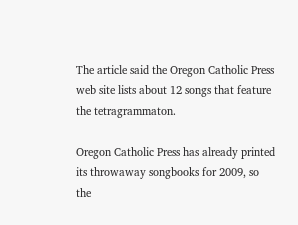The article said the Oregon Catholic Press web site lists about 12 songs that feature the tetragrammaton.

Oregon Catholic Press has already printed its throwaway songbooks for 2009, so the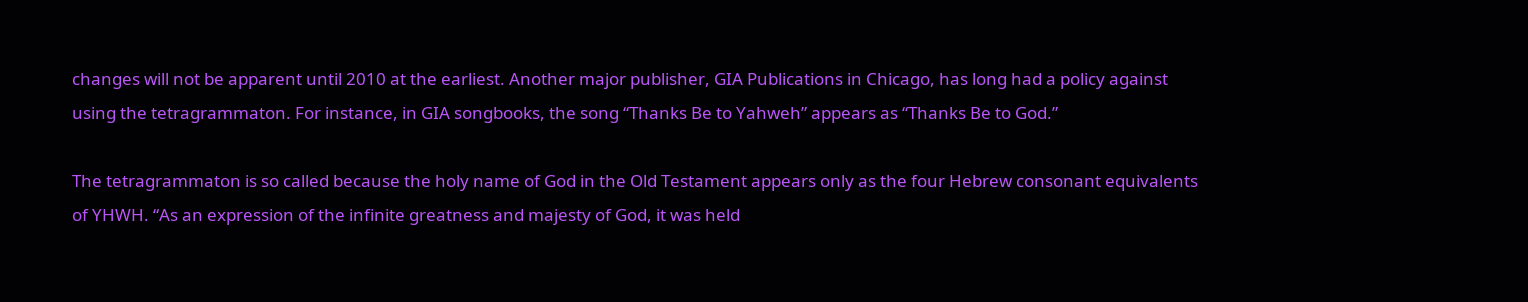changes will not be apparent until 2010 at the earliest. Another major publisher, GIA Publications in Chicago, has long had a policy against using the tetragrammaton. For instance, in GIA songbooks, the song “Thanks Be to Yahweh” appears as “Thanks Be to God.”

The tetragrammaton is so called because the holy name of God in the Old Testament appears only as the four Hebrew consonant equivalents of YHWH. “As an expression of the infinite greatness and majesty of God, it was held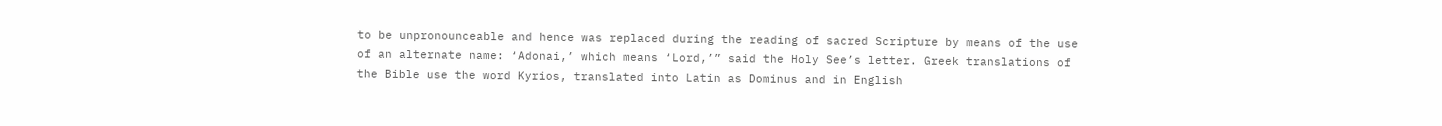to be unpronounceable and hence was replaced during the reading of sacred Scripture by means of the use of an alternate name: ‘Adonai,’ which means ‘Lord,’” said the Holy See’s letter. Greek translations of the Bible use the word Kyrios, translated into Latin as Dominus and in English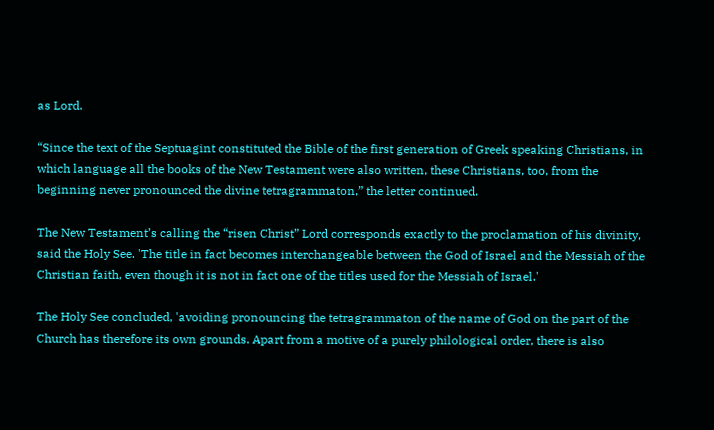as Lord.

“Since the text of the Septuagint constituted the Bible of the first generation of Greek speaking Christians, in which language all the books of the New Testament were also written, these Christians, too, from the beginning never pronounced the divine tetragrammaton,” the letter continued.

The New Testament’s calling the “risen Christ” Lord corresponds exactly to the proclamation of his divinity, said the Holy See. 'The title in fact becomes interchangeable between the God of Israel and the Messiah of the Christian faith, even though it is not in fact one of the titles used for the Messiah of Israel.'

The Holy See concluded, 'avoiding pronouncing the tetragrammaton of the name of God on the part of the Church has therefore its own grounds. Apart from a motive of a purely philological order, there is also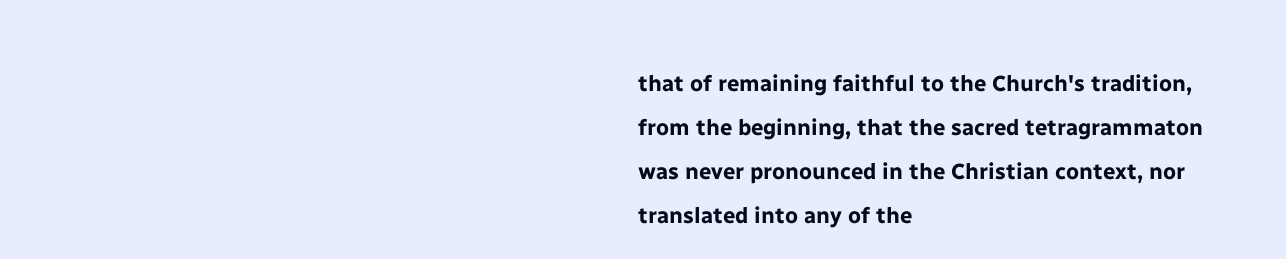that of remaining faithful to the Church's tradition, from the beginning, that the sacred tetragrammaton was never pronounced in the Christian context, nor translated into any of the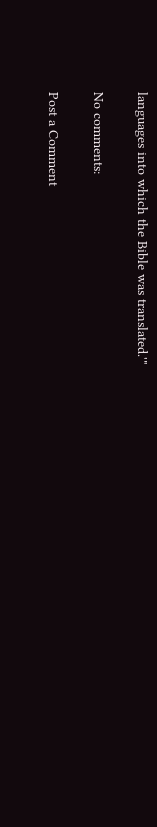languages into which the Bible was translated.'"

No comments:

Post a Comment